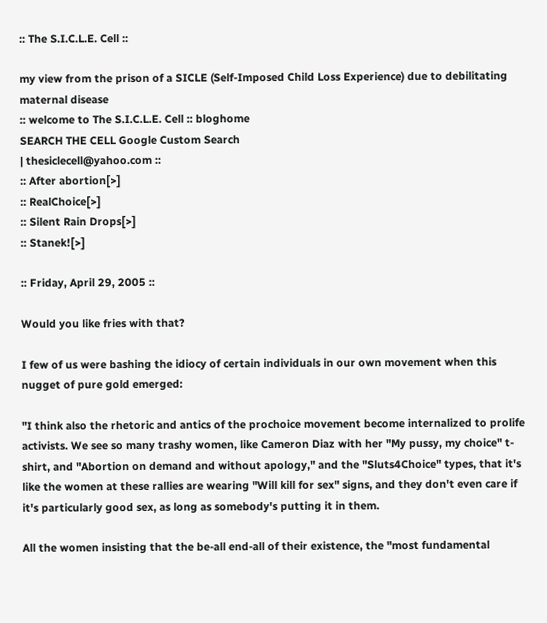:: The S.I.C.L.E. Cell ::

my view from the prison of a SICLE (Self-Imposed Child Loss Experience) due to debilitating maternal disease
:: welcome to The S.I.C.L.E. Cell :: bloghome
SEARCH THE CELL Google Custom Search
| thesiclecell@yahoo.com ::
:: After abortion[>]
:: RealChoice[>]
:: Silent Rain Drops[>]
:: Stanek![>]

:: Friday, April 29, 2005 ::

Would you like fries with that?

I few of us were bashing the idiocy of certain individuals in our own movement when this nugget of pure gold emerged:

"I think also the rhetoric and antics of the prochoice movement become internalized to prolife activists. We see so many trashy women, like Cameron Diaz with her "My pussy, my choice" t-shirt, and "Abortion on demand and without apology," and the "Sluts4Choice" types, that it's like the women at these rallies are wearing "Will kill for sex" signs, and they don't even care if it's particularly good sex, as long as somebody's putting it in them.

All the women insisting that the be-all end-all of their existence, the "most fundamental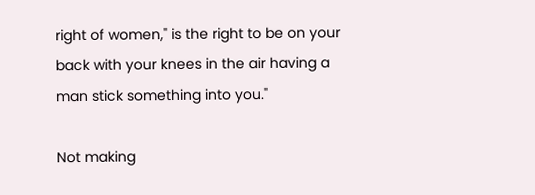right of women," is the right to be on your back with your knees in the air having a man stick something into you."

Not making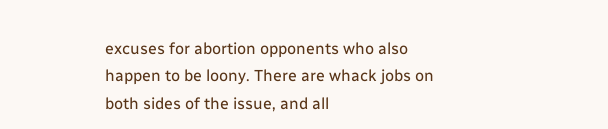excuses for abortion opponents who also happen to be loony. There are whack jobs on both sides of the issue, and all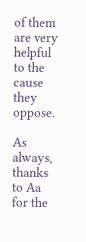of them are very helpful to the cause they oppose.

As always, thanks to Aa for the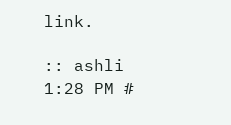link.

:: ashli 1:28 PM #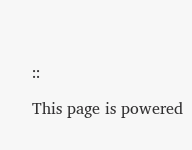::

This page is powered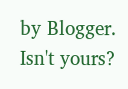by Blogger. Isn't yours?